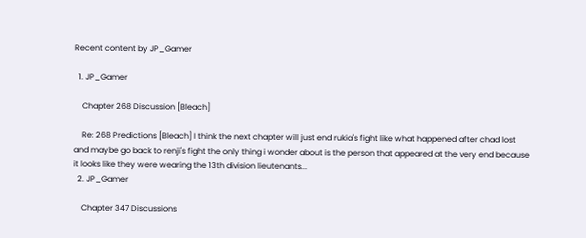Recent content by JP_Gamer

  1. JP_Gamer

    Chapter 268 Discussion [Bleach]

    Re: 268 Predictions [Bleach] I think the next chapter will just end rukia's fight like what happened after chad lost and maybe go back to renji's fight the only thing i wonder about is the person that appeared at the very end because it looks like they were wearing the 13th division lieutenants...
  2. JP_Gamer

    Chapter 347 Discussions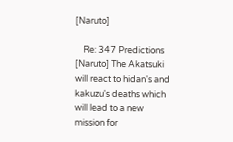[Naruto]

    Re: 347 Predictions [Naruto] The Akatsuki will react to hidan's and kakuzu's deaths which will lead to a new mission for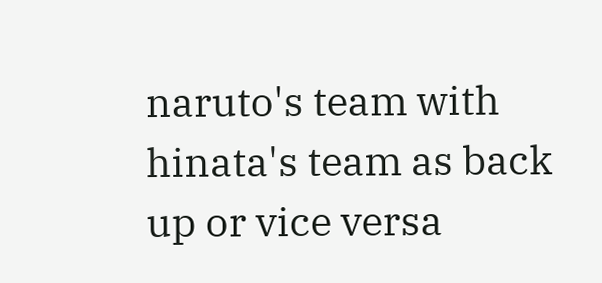naruto's team with hinata's team as back up or vice versa